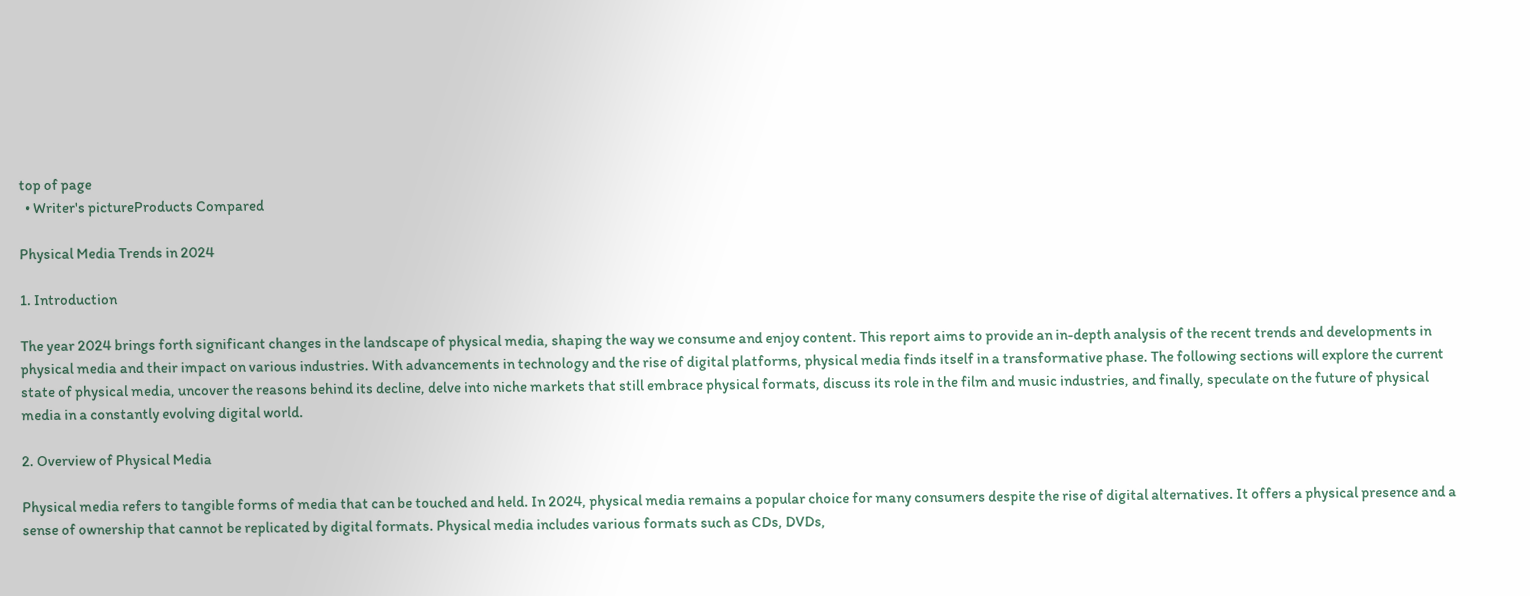top of page
  • Writer's pictureProducts Compared

Physical Media Trends in 2024

1. Introduction

The year 2024 brings forth significant changes in the landscape of physical media, shaping the way we consume and enjoy content. This report aims to provide an in-depth analysis of the recent trends and developments in physical media and their impact on various industries. With advancements in technology and the rise of digital platforms, physical media finds itself in a transformative phase. The following sections will explore the current state of physical media, uncover the reasons behind its decline, delve into niche markets that still embrace physical formats, discuss its role in the film and music industries, and finally, speculate on the future of physical media in a constantly evolving digital world.

2. Overview of Physical Media

Physical media refers to tangible forms of media that can be touched and held. In 2024, physical media remains a popular choice for many consumers despite the rise of digital alternatives. It offers a physical presence and a sense of ownership that cannot be replicated by digital formats. Physical media includes various formats such as CDs, DVDs,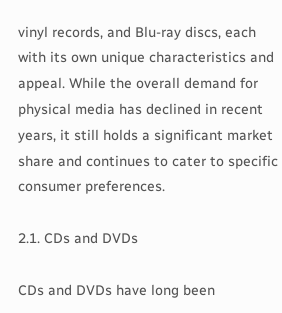vinyl records, and Blu-ray discs, each with its own unique characteristics and appeal. While the overall demand for physical media has declined in recent years, it still holds a significant market share and continues to cater to specific consumer preferences.

2.1. CDs and DVDs

CDs and DVDs have long been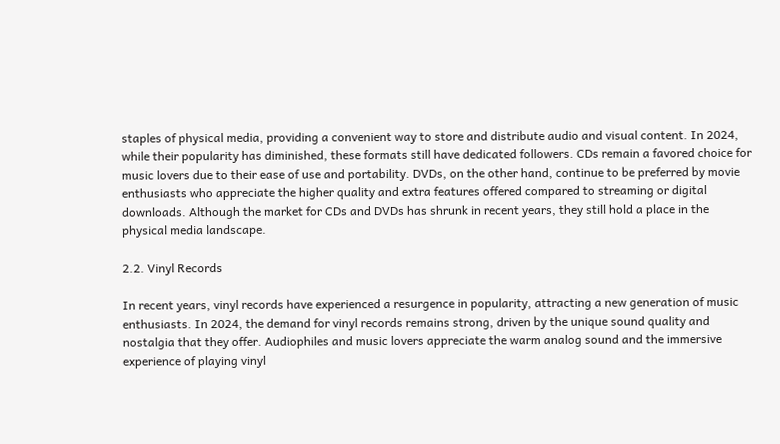staples of physical media, providing a convenient way to store and distribute audio and visual content. In 2024, while their popularity has diminished, these formats still have dedicated followers. CDs remain a favored choice for music lovers due to their ease of use and portability. DVDs, on the other hand, continue to be preferred by movie enthusiasts who appreciate the higher quality and extra features offered compared to streaming or digital downloads. Although the market for CDs and DVDs has shrunk in recent years, they still hold a place in the physical media landscape.

2.2. Vinyl Records

In recent years, vinyl records have experienced a resurgence in popularity, attracting a new generation of music enthusiasts. In 2024, the demand for vinyl records remains strong, driven by the unique sound quality and nostalgia that they offer. Audiophiles and music lovers appreciate the warm analog sound and the immersive experience of playing vinyl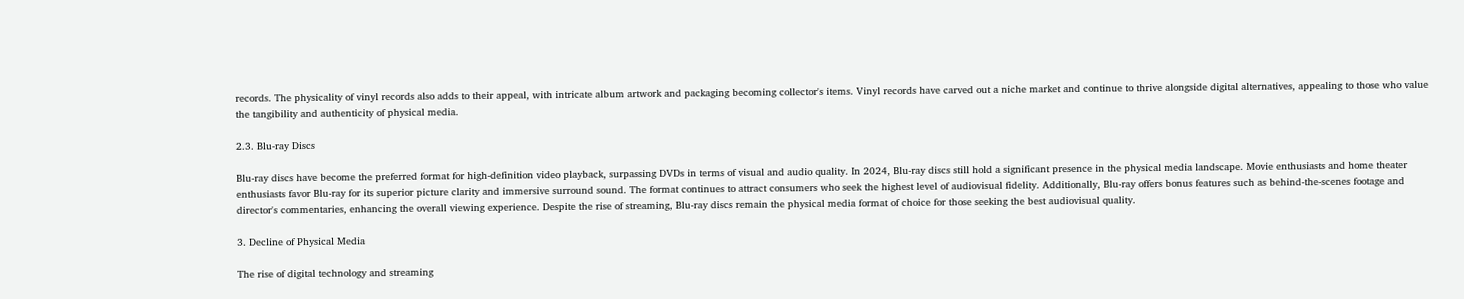records. The physicality of vinyl records also adds to their appeal, with intricate album artwork and packaging becoming collector's items. Vinyl records have carved out a niche market and continue to thrive alongside digital alternatives, appealing to those who value the tangibility and authenticity of physical media.

2.3. Blu-ray Discs

Blu-ray discs have become the preferred format for high-definition video playback, surpassing DVDs in terms of visual and audio quality. In 2024, Blu-ray discs still hold a significant presence in the physical media landscape. Movie enthusiasts and home theater enthusiasts favor Blu-ray for its superior picture clarity and immersive surround sound. The format continues to attract consumers who seek the highest level of audiovisual fidelity. Additionally, Blu-ray offers bonus features such as behind-the-scenes footage and director's commentaries, enhancing the overall viewing experience. Despite the rise of streaming, Blu-ray discs remain the physical media format of choice for those seeking the best audiovisual quality.

3. Decline of Physical Media

The rise of digital technology and streaming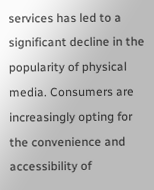services has led to a significant decline in the popularity of physical media. Consumers are increasingly opting for the convenience and accessibility of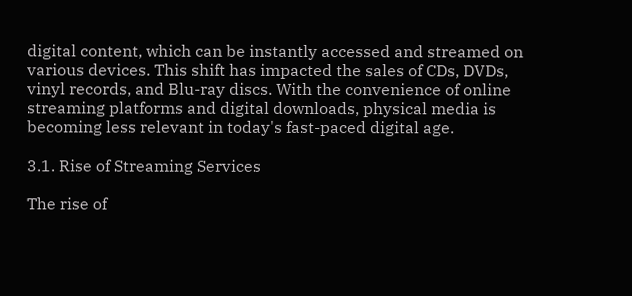digital content, which can be instantly accessed and streamed on various devices. This shift has impacted the sales of CDs, DVDs, vinyl records, and Blu-ray discs. With the convenience of online streaming platforms and digital downloads, physical media is becoming less relevant in today's fast-paced digital age.

3.1. Rise of Streaming Services

The rise of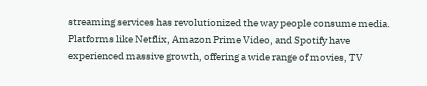streaming services has revolutionized the way people consume media. Platforms like Netflix, Amazon Prime Video, and Spotify have experienced massive growth, offering a wide range of movies, TV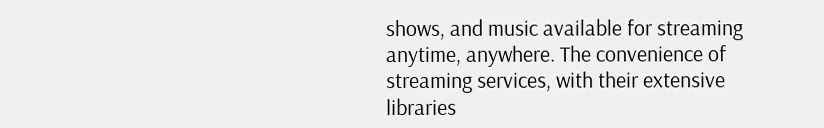shows, and music available for streaming anytime, anywhere. The convenience of streaming services, with their extensive libraries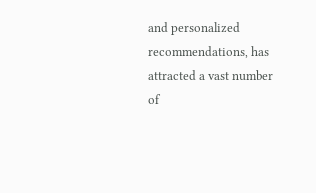and personalized recommendations, has attracted a vast number of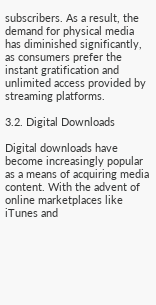subscribers. As a result, the demand for physical media has diminished significantly, as consumers prefer the instant gratification and unlimited access provided by streaming platforms.

3.2. Digital Downloads

Digital downloads have become increasingly popular as a means of acquiring media content. With the advent of online marketplaces like iTunes and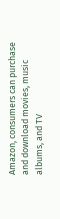Amazon, consumers can purchase and download movies, music albums, and TV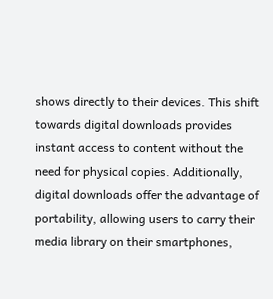shows directly to their devices. This shift towards digital downloads provides instant access to content without the need for physical copies. Additionally, digital downloads offer the advantage of portability, allowing users to carry their media library on their smartphones,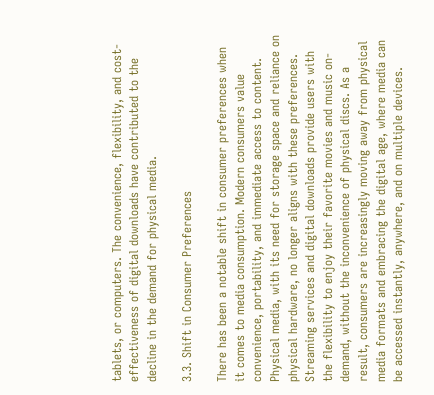tablets, or computers. The convenience, flexibility, and cost-effectiveness of digital downloads have contributed to the decline in the demand for physical media.

3.3. Shift in Consumer Preferences

There has been a notable shift in consumer preferences when it comes to media consumption. Modern consumers value convenience, portability, and immediate access to content. Physical media, with its need for storage space and reliance on physical hardware, no longer aligns with these preferences. Streaming services and digital downloads provide users with the flexibility to enjoy their favorite movies and music on-demand, without the inconvenience of physical discs. As a result, consumers are increasingly moving away from physical media formats and embracing the digital age, where media can be accessed instantly, anywhere, and on multiple devices.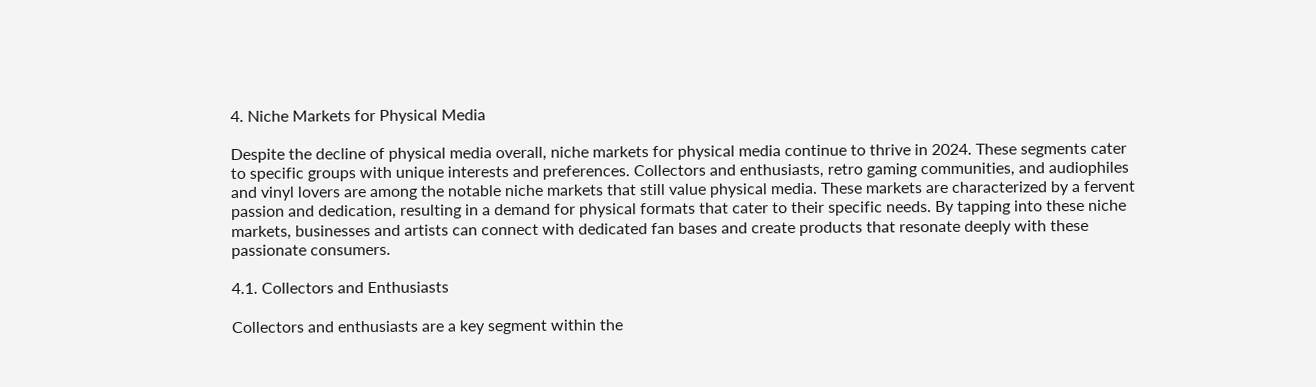4. Niche Markets for Physical Media

Despite the decline of physical media overall, niche markets for physical media continue to thrive in 2024. These segments cater to specific groups with unique interests and preferences. Collectors and enthusiasts, retro gaming communities, and audiophiles and vinyl lovers are among the notable niche markets that still value physical media. These markets are characterized by a fervent passion and dedication, resulting in a demand for physical formats that cater to their specific needs. By tapping into these niche markets, businesses and artists can connect with dedicated fan bases and create products that resonate deeply with these passionate consumers.

4.1. Collectors and Enthusiasts

Collectors and enthusiasts are a key segment within the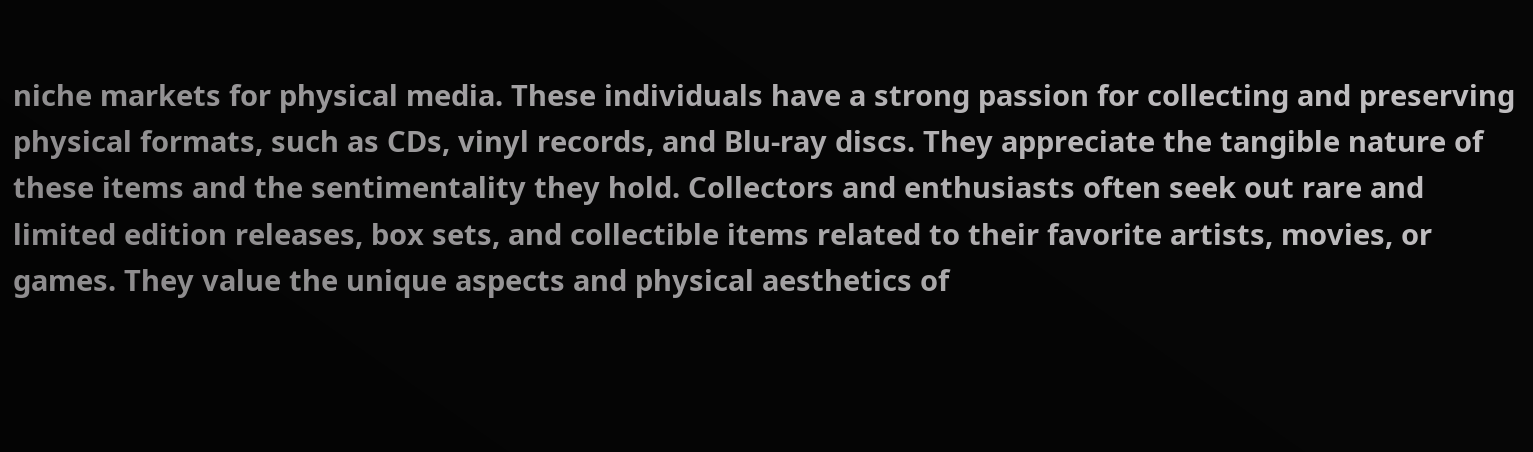niche markets for physical media. These individuals have a strong passion for collecting and preserving physical formats, such as CDs, vinyl records, and Blu-ray discs. They appreciate the tangible nature of these items and the sentimentality they hold. Collectors and enthusiasts often seek out rare and limited edition releases, box sets, and collectible items related to their favorite artists, movies, or games. They value the unique aspects and physical aesthetics of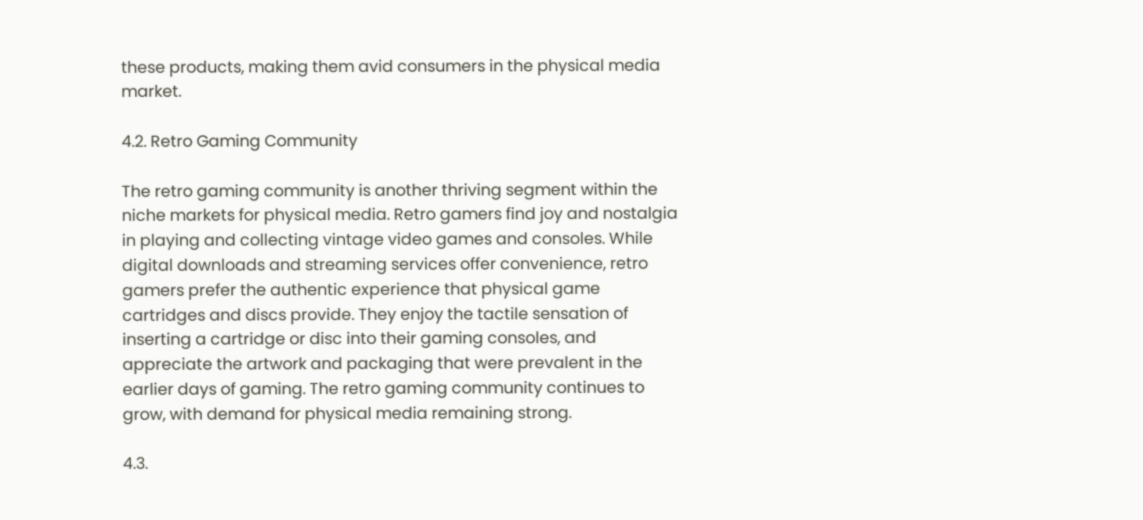these products, making them avid consumers in the physical media market.

4.2. Retro Gaming Community

The retro gaming community is another thriving segment within the niche markets for physical media. Retro gamers find joy and nostalgia in playing and collecting vintage video games and consoles. While digital downloads and streaming services offer convenience, retro gamers prefer the authentic experience that physical game cartridges and discs provide. They enjoy the tactile sensation of inserting a cartridge or disc into their gaming consoles, and appreciate the artwork and packaging that were prevalent in the earlier days of gaming. The retro gaming community continues to grow, with demand for physical media remaining strong.

4.3.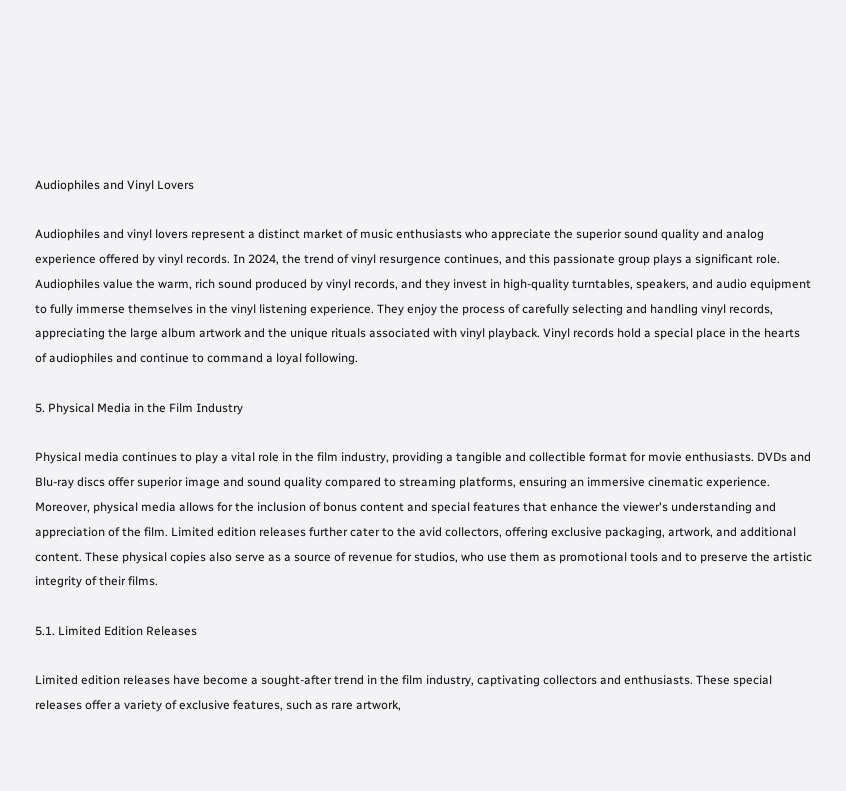Audiophiles and Vinyl Lovers

Audiophiles and vinyl lovers represent a distinct market of music enthusiasts who appreciate the superior sound quality and analog experience offered by vinyl records. In 2024, the trend of vinyl resurgence continues, and this passionate group plays a significant role. Audiophiles value the warm, rich sound produced by vinyl records, and they invest in high-quality turntables, speakers, and audio equipment to fully immerse themselves in the vinyl listening experience. They enjoy the process of carefully selecting and handling vinyl records, appreciating the large album artwork and the unique rituals associated with vinyl playback. Vinyl records hold a special place in the hearts of audiophiles and continue to command a loyal following.

5. Physical Media in the Film Industry

Physical media continues to play a vital role in the film industry, providing a tangible and collectible format for movie enthusiasts. DVDs and Blu-ray discs offer superior image and sound quality compared to streaming platforms, ensuring an immersive cinematic experience. Moreover, physical media allows for the inclusion of bonus content and special features that enhance the viewer's understanding and appreciation of the film. Limited edition releases further cater to the avid collectors, offering exclusive packaging, artwork, and additional content. These physical copies also serve as a source of revenue for studios, who use them as promotional tools and to preserve the artistic integrity of their films.

5.1. Limited Edition Releases

Limited edition releases have become a sought-after trend in the film industry, captivating collectors and enthusiasts. These special releases offer a variety of exclusive features, such as rare artwork,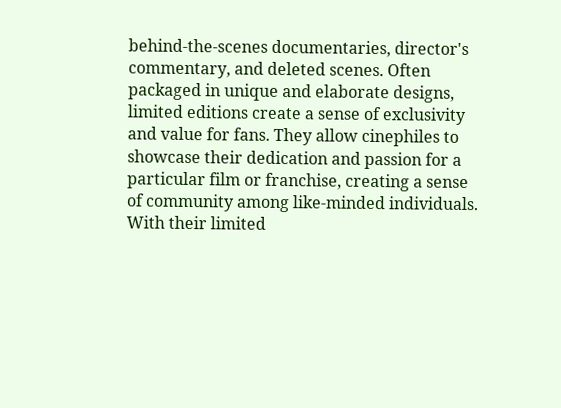behind-the-scenes documentaries, director's commentary, and deleted scenes. Often packaged in unique and elaborate designs, limited editions create a sense of exclusivity and value for fans. They allow cinephiles to showcase their dedication and passion for a particular film or franchise, creating a sense of community among like-minded individuals. With their limited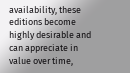availability, these editions become highly desirable and can appreciate in value over time,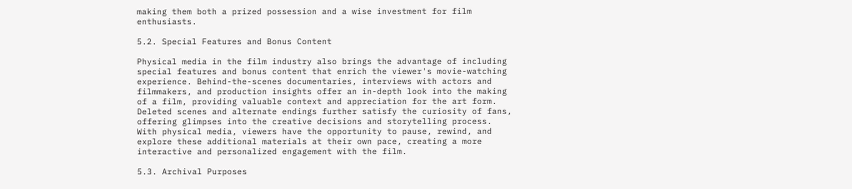making them both a prized possession and a wise investment for film enthusiasts.

5.2. Special Features and Bonus Content

Physical media in the film industry also brings the advantage of including special features and bonus content that enrich the viewer's movie-watching experience. Behind-the-scenes documentaries, interviews with actors and filmmakers, and production insights offer an in-depth look into the making of a film, providing valuable context and appreciation for the art form. Deleted scenes and alternate endings further satisfy the curiosity of fans, offering glimpses into the creative decisions and storytelling process. With physical media, viewers have the opportunity to pause, rewind, and explore these additional materials at their own pace, creating a more interactive and personalized engagement with the film.

5.3. Archival Purposes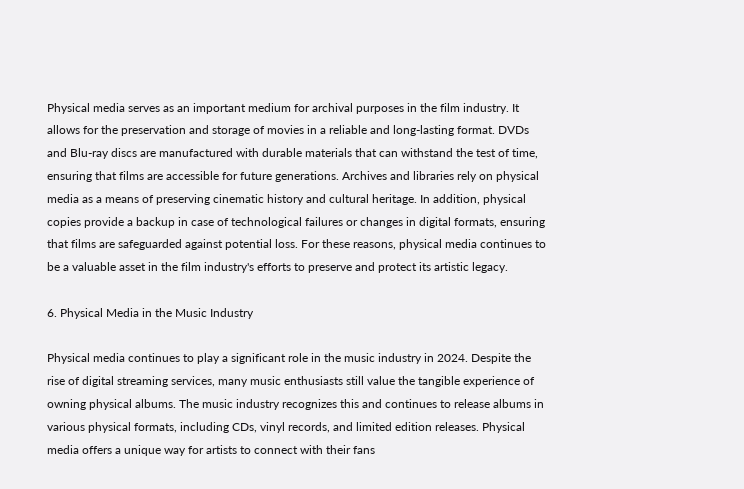Physical media serves as an important medium for archival purposes in the film industry. It allows for the preservation and storage of movies in a reliable and long-lasting format. DVDs and Blu-ray discs are manufactured with durable materials that can withstand the test of time, ensuring that films are accessible for future generations. Archives and libraries rely on physical media as a means of preserving cinematic history and cultural heritage. In addition, physical copies provide a backup in case of technological failures or changes in digital formats, ensuring that films are safeguarded against potential loss. For these reasons, physical media continues to be a valuable asset in the film industry's efforts to preserve and protect its artistic legacy.

6. Physical Media in the Music Industry

Physical media continues to play a significant role in the music industry in 2024. Despite the rise of digital streaming services, many music enthusiasts still value the tangible experience of owning physical albums. The music industry recognizes this and continues to release albums in various physical formats, including CDs, vinyl records, and limited edition releases. Physical media offers a unique way for artists to connect with their fans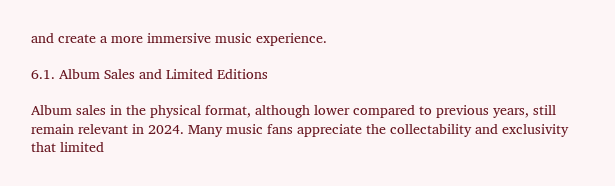and create a more immersive music experience.

6.1. Album Sales and Limited Editions

Album sales in the physical format, although lower compared to previous years, still remain relevant in 2024. Many music fans appreciate the collectability and exclusivity that limited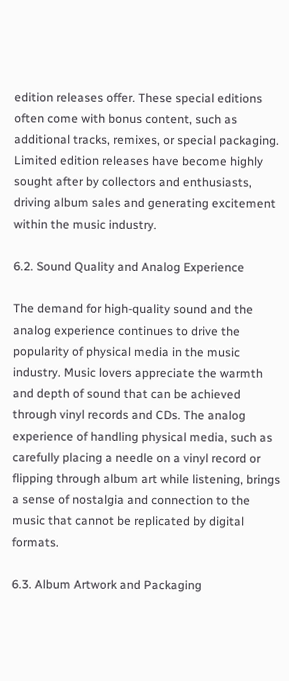edition releases offer. These special editions often come with bonus content, such as additional tracks, remixes, or special packaging. Limited edition releases have become highly sought after by collectors and enthusiasts, driving album sales and generating excitement within the music industry.

6.2. Sound Quality and Analog Experience

The demand for high-quality sound and the analog experience continues to drive the popularity of physical media in the music industry. Music lovers appreciate the warmth and depth of sound that can be achieved through vinyl records and CDs. The analog experience of handling physical media, such as carefully placing a needle on a vinyl record or flipping through album art while listening, brings a sense of nostalgia and connection to the music that cannot be replicated by digital formats.

6.3. Album Artwork and Packaging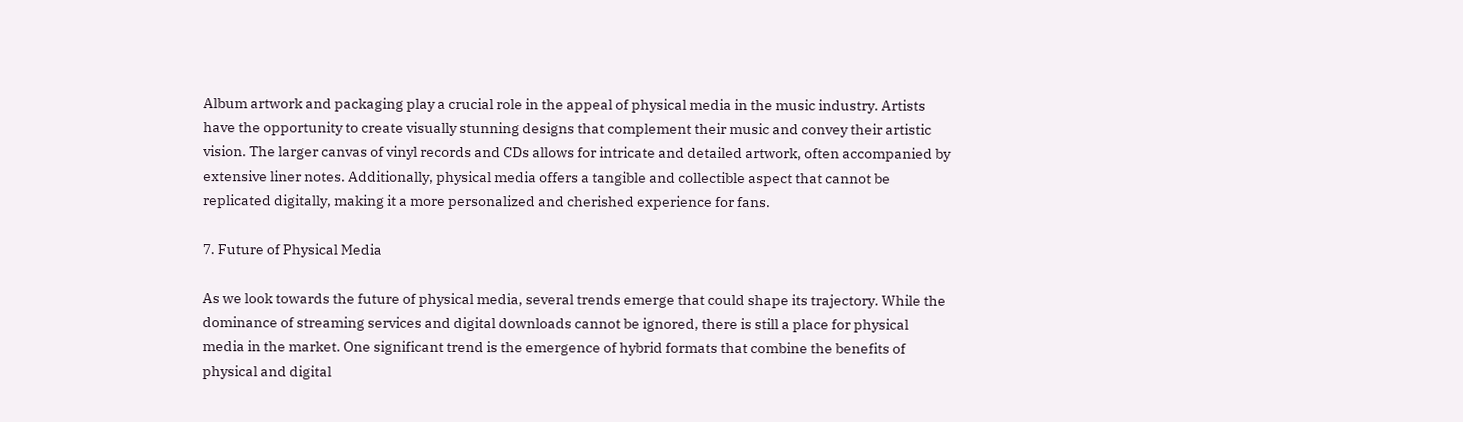Album artwork and packaging play a crucial role in the appeal of physical media in the music industry. Artists have the opportunity to create visually stunning designs that complement their music and convey their artistic vision. The larger canvas of vinyl records and CDs allows for intricate and detailed artwork, often accompanied by extensive liner notes. Additionally, physical media offers a tangible and collectible aspect that cannot be replicated digitally, making it a more personalized and cherished experience for fans.

7. Future of Physical Media

As we look towards the future of physical media, several trends emerge that could shape its trajectory. While the dominance of streaming services and digital downloads cannot be ignored, there is still a place for physical media in the market. One significant trend is the emergence of hybrid formats that combine the benefits of physical and digital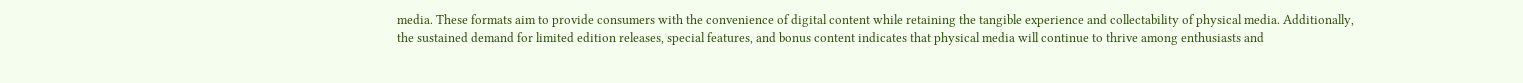media. These formats aim to provide consumers with the convenience of digital content while retaining the tangible experience and collectability of physical media. Additionally, the sustained demand for limited edition releases, special features, and bonus content indicates that physical media will continue to thrive among enthusiasts and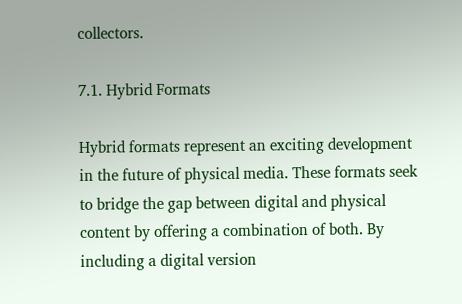collectors.

7.1. Hybrid Formats

Hybrid formats represent an exciting development in the future of physical media. These formats seek to bridge the gap between digital and physical content by offering a combination of both. By including a digital version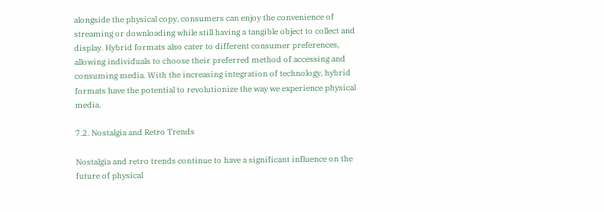alongside the physical copy, consumers can enjoy the convenience of streaming or downloading while still having a tangible object to collect and display. Hybrid formats also cater to different consumer preferences, allowing individuals to choose their preferred method of accessing and consuming media. With the increasing integration of technology, hybrid formats have the potential to revolutionize the way we experience physical media.

7.2. Nostalgia and Retro Trends

Nostalgia and retro trends continue to have a significant influence on the future of physical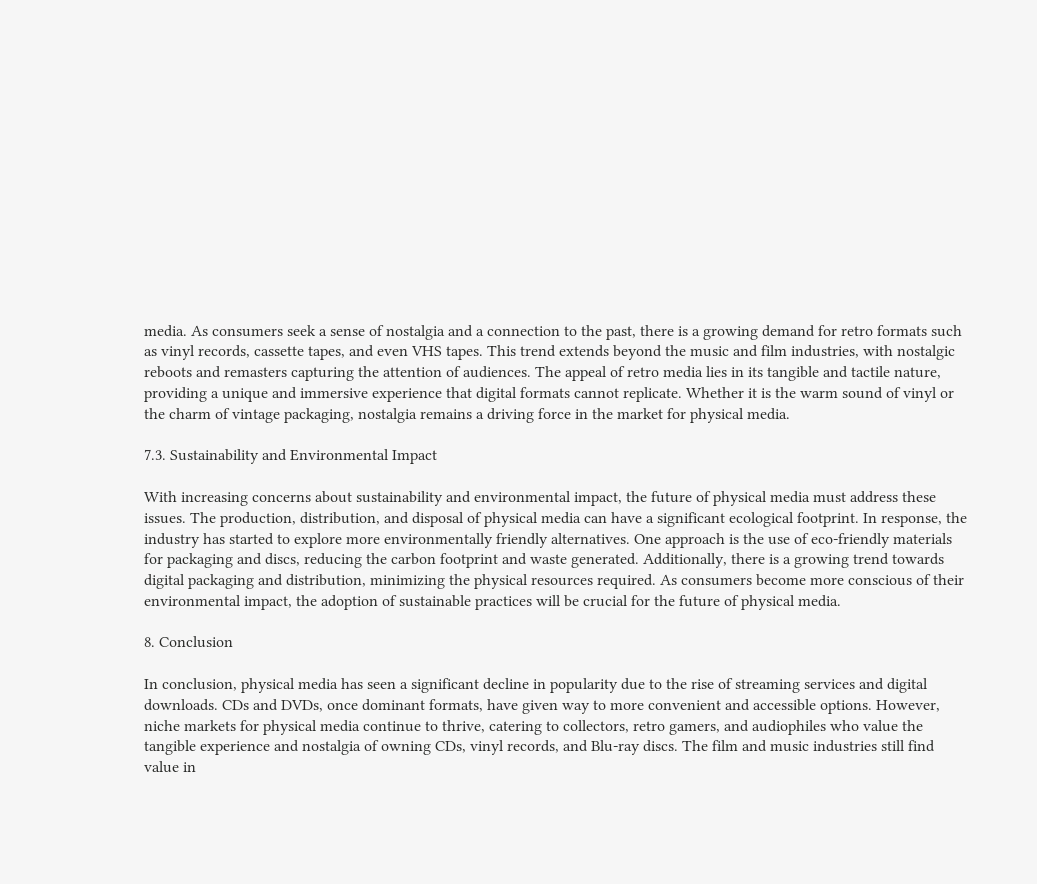media. As consumers seek a sense of nostalgia and a connection to the past, there is a growing demand for retro formats such as vinyl records, cassette tapes, and even VHS tapes. This trend extends beyond the music and film industries, with nostalgic reboots and remasters capturing the attention of audiences. The appeal of retro media lies in its tangible and tactile nature, providing a unique and immersive experience that digital formats cannot replicate. Whether it is the warm sound of vinyl or the charm of vintage packaging, nostalgia remains a driving force in the market for physical media.

7.3. Sustainability and Environmental Impact

With increasing concerns about sustainability and environmental impact, the future of physical media must address these issues. The production, distribution, and disposal of physical media can have a significant ecological footprint. In response, the industry has started to explore more environmentally friendly alternatives. One approach is the use of eco-friendly materials for packaging and discs, reducing the carbon footprint and waste generated. Additionally, there is a growing trend towards digital packaging and distribution, minimizing the physical resources required. As consumers become more conscious of their environmental impact, the adoption of sustainable practices will be crucial for the future of physical media.

8. Conclusion

In conclusion, physical media has seen a significant decline in popularity due to the rise of streaming services and digital downloads. CDs and DVDs, once dominant formats, have given way to more convenient and accessible options. However, niche markets for physical media continue to thrive, catering to collectors, retro gamers, and audiophiles who value the tangible experience and nostalgia of owning CDs, vinyl records, and Blu-ray discs. The film and music industries still find value in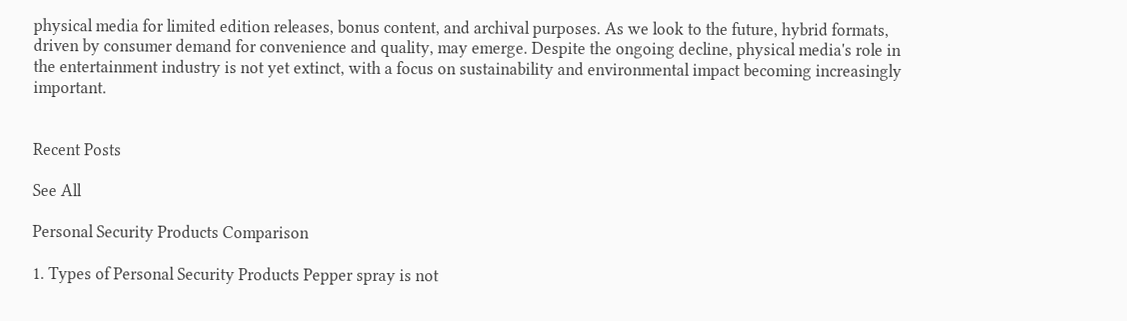physical media for limited edition releases, bonus content, and archival purposes. As we look to the future, hybrid formats, driven by consumer demand for convenience and quality, may emerge. Despite the ongoing decline, physical media's role in the entertainment industry is not yet extinct, with a focus on sustainability and environmental impact becoming increasingly important.


Recent Posts

See All

Personal Security Products Comparison

1. Types of Personal Security Products Pepper spray is not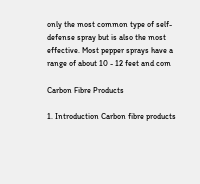only the most common type of self-defense spray but is also the most effective. Most pepper sprays have a range of about 10 - 12 feet and com

Carbon Fibre Products

1. Introduction Carbon fibre products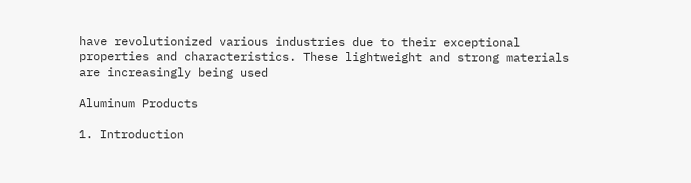have revolutionized various industries due to their exceptional properties and characteristics. These lightweight and strong materials are increasingly being used

Aluminum Products

1. Introduction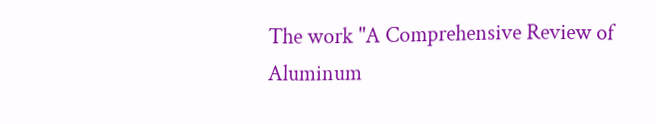The work "A Comprehensive Review of Aluminum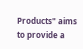Products" aims to provide a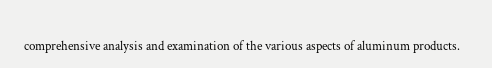comprehensive analysis and examination of the various aspects of aluminum products.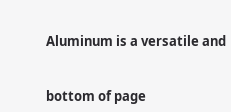Aluminum is a versatile and


bottom of page